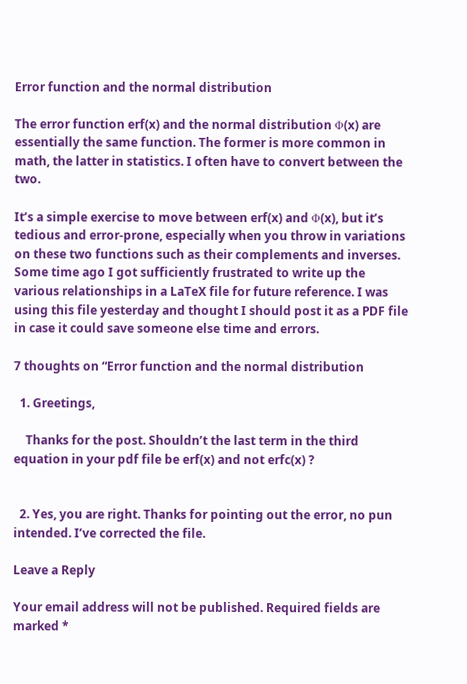Error function and the normal distribution

The error function erf(x) and the normal distribution Φ(x) are essentially the same function. The former is more common in math, the latter in statistics. I often have to convert between the two.

It’s a simple exercise to move between erf(x) and Φ(x), but it’s tedious and error-prone, especially when you throw in variations on these two functions such as their complements and inverses. Some time ago I got sufficiently frustrated to write up the various relationships in a LaTeX file for future reference. I was using this file yesterday and thought I should post it as a PDF file in case it could save someone else time and errors.

7 thoughts on “Error function and the normal distribution

  1. Greetings,

    Thanks for the post. Shouldn’t the last term in the third equation in your pdf file be erf(x) and not erfc(x) ?


  2. Yes, you are right. Thanks for pointing out the error, no pun intended. I’ve corrected the file.

Leave a Reply

Your email address will not be published. Required fields are marked *